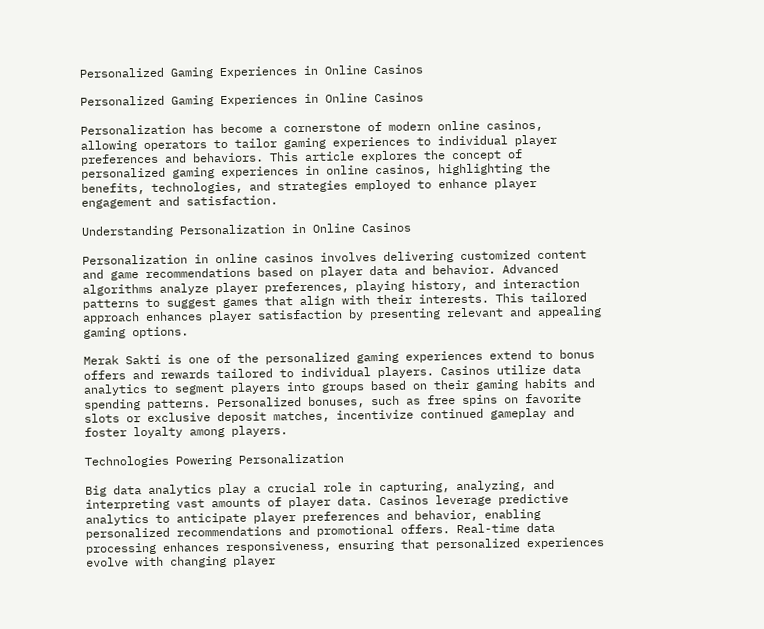Personalized Gaming Experiences in Online Casinos

Personalized Gaming Experiences in Online Casinos

Personalization has become a cornerstone of modern online casinos, allowing operators to tailor gaming experiences to individual player preferences and behaviors. This article explores the concept of personalized gaming experiences in online casinos, highlighting the benefits, technologies, and strategies employed to enhance player engagement and satisfaction.

Understanding Personalization in Online Casinos

Personalization in online casinos involves delivering customized content and game recommendations based on player data and behavior. Advanced algorithms analyze player preferences, playing history, and interaction patterns to suggest games that align with their interests. This tailored approach enhances player satisfaction by presenting relevant and appealing gaming options.

Merak Sakti is one of the personalized gaming experiences extend to bonus offers and rewards tailored to individual players. Casinos utilize data analytics to segment players into groups based on their gaming habits and spending patterns. Personalized bonuses, such as free spins on favorite slots or exclusive deposit matches, incentivize continued gameplay and foster loyalty among players.

Technologies Powering Personalization

Big data analytics play a crucial role in capturing, analyzing, and interpreting vast amounts of player data. Casinos leverage predictive analytics to anticipate player preferences and behavior, enabling personalized recommendations and promotional offers. Real-time data processing enhances responsiveness, ensuring that personalized experiences evolve with changing player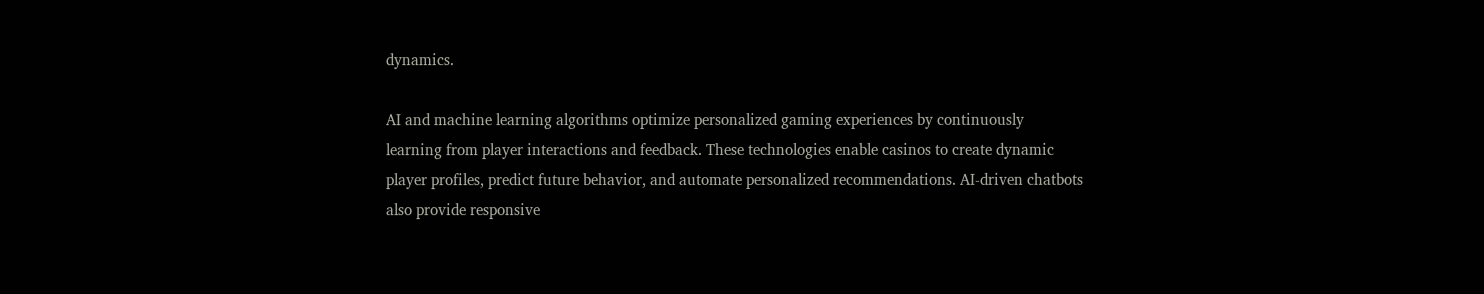dynamics.

AI and machine learning algorithms optimize personalized gaming experiences by continuously learning from player interactions and feedback. These technologies enable casinos to create dynamic player profiles, predict future behavior, and automate personalized recommendations. AI-driven chatbots also provide responsive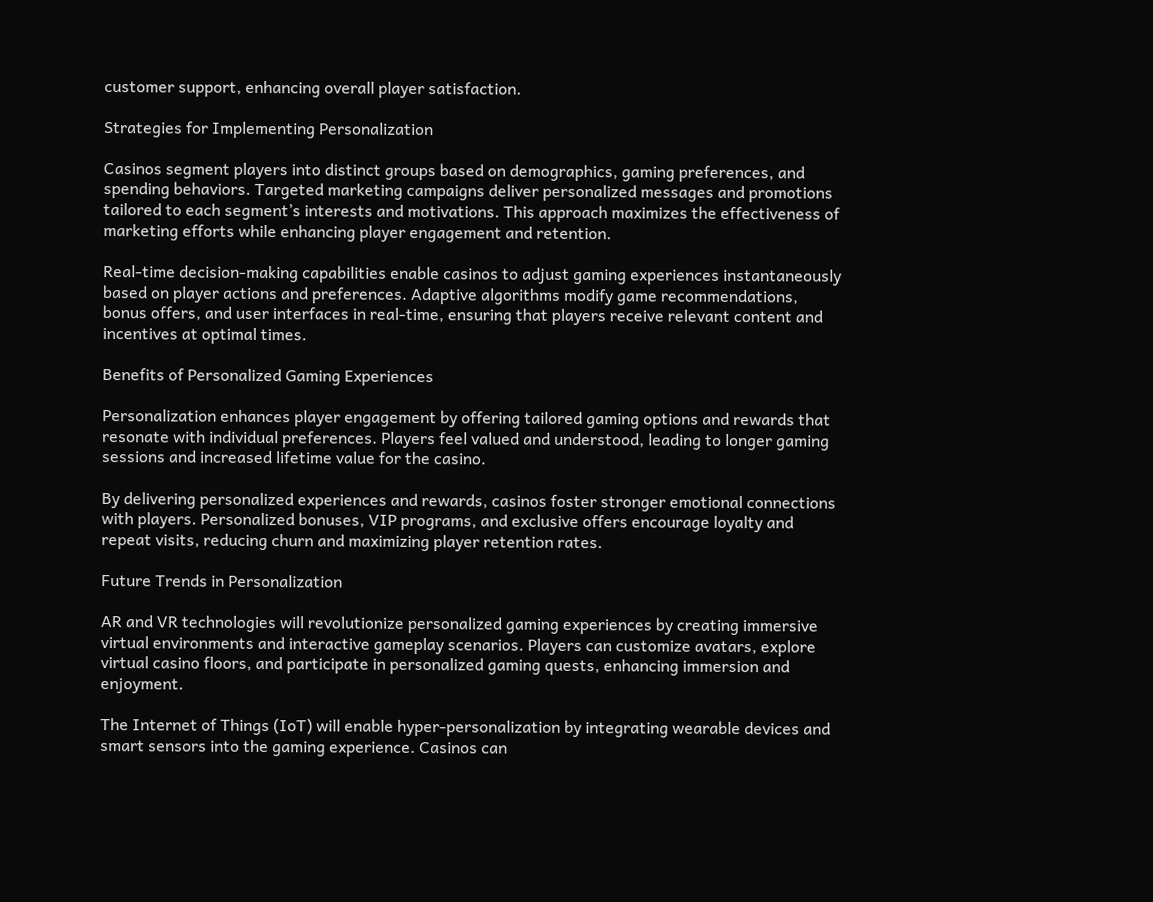customer support, enhancing overall player satisfaction.

Strategies for Implementing Personalization

Casinos segment players into distinct groups based on demographics, gaming preferences, and spending behaviors. Targeted marketing campaigns deliver personalized messages and promotions tailored to each segment’s interests and motivations. This approach maximizes the effectiveness of marketing efforts while enhancing player engagement and retention.

Real-time decision-making capabilities enable casinos to adjust gaming experiences instantaneously based on player actions and preferences. Adaptive algorithms modify game recommendations, bonus offers, and user interfaces in real-time, ensuring that players receive relevant content and incentives at optimal times.

Benefits of Personalized Gaming Experiences

Personalization enhances player engagement by offering tailored gaming options and rewards that resonate with individual preferences. Players feel valued and understood, leading to longer gaming sessions and increased lifetime value for the casino.

By delivering personalized experiences and rewards, casinos foster stronger emotional connections with players. Personalized bonuses, VIP programs, and exclusive offers encourage loyalty and repeat visits, reducing churn and maximizing player retention rates.

Future Trends in Personalization

AR and VR technologies will revolutionize personalized gaming experiences by creating immersive virtual environments and interactive gameplay scenarios. Players can customize avatars, explore virtual casino floors, and participate in personalized gaming quests, enhancing immersion and enjoyment.

The Internet of Things (IoT) will enable hyper-personalization by integrating wearable devices and smart sensors into the gaming experience. Casinos can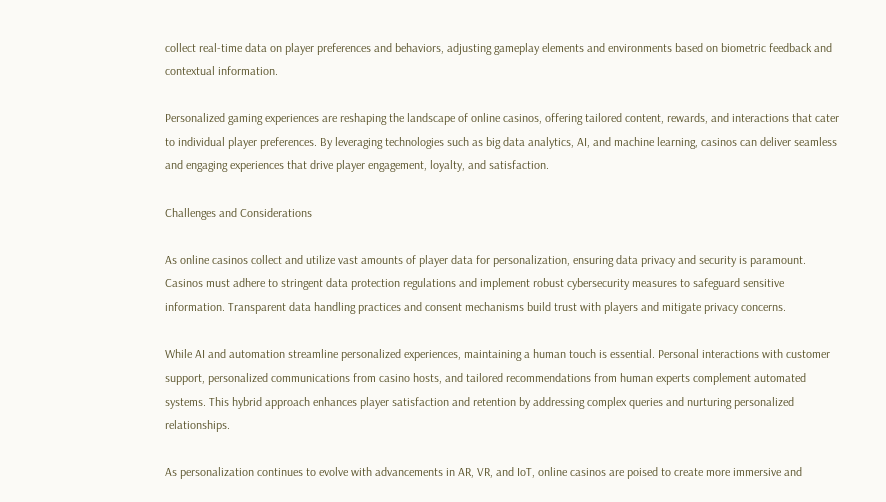collect real-time data on player preferences and behaviors, adjusting gameplay elements and environments based on biometric feedback and contextual information.

Personalized gaming experiences are reshaping the landscape of online casinos, offering tailored content, rewards, and interactions that cater to individual player preferences. By leveraging technologies such as big data analytics, AI, and machine learning, casinos can deliver seamless and engaging experiences that drive player engagement, loyalty, and satisfaction.

Challenges and Considerations

As online casinos collect and utilize vast amounts of player data for personalization, ensuring data privacy and security is paramount. Casinos must adhere to stringent data protection regulations and implement robust cybersecurity measures to safeguard sensitive information. Transparent data handling practices and consent mechanisms build trust with players and mitigate privacy concerns.

While AI and automation streamline personalized experiences, maintaining a human touch is essential. Personal interactions with customer support, personalized communications from casino hosts, and tailored recommendations from human experts complement automated systems. This hybrid approach enhances player satisfaction and retention by addressing complex queries and nurturing personalized relationships.

As personalization continues to evolve with advancements in AR, VR, and IoT, online casinos are poised to create more immersive and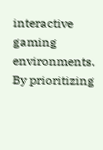interactive gaming environments. By prioritizing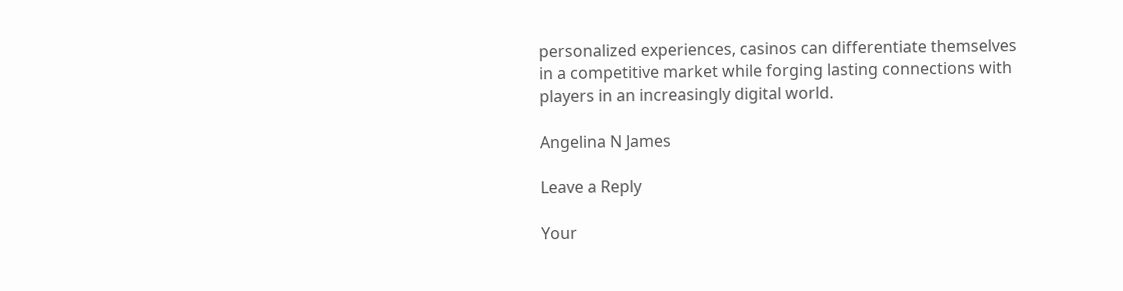personalized experiences, casinos can differentiate themselves in a competitive market while forging lasting connections with players in an increasingly digital world.

Angelina N James

Leave a Reply

Your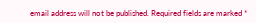email address will not be published. Required fields are marked *